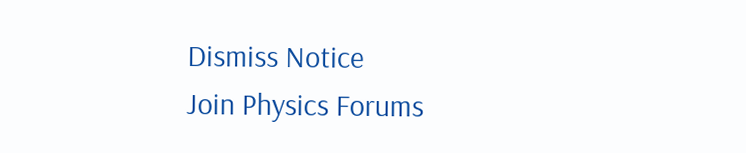Dismiss Notice
Join Physics Forums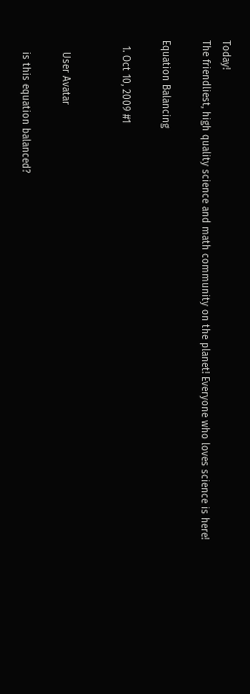Today!
The friendliest, high quality science and math community on the planet! Everyone who loves science is here!

Equation Balancing

  1. Oct 10, 2009 #1


    User Avatar

    is this equation balanced?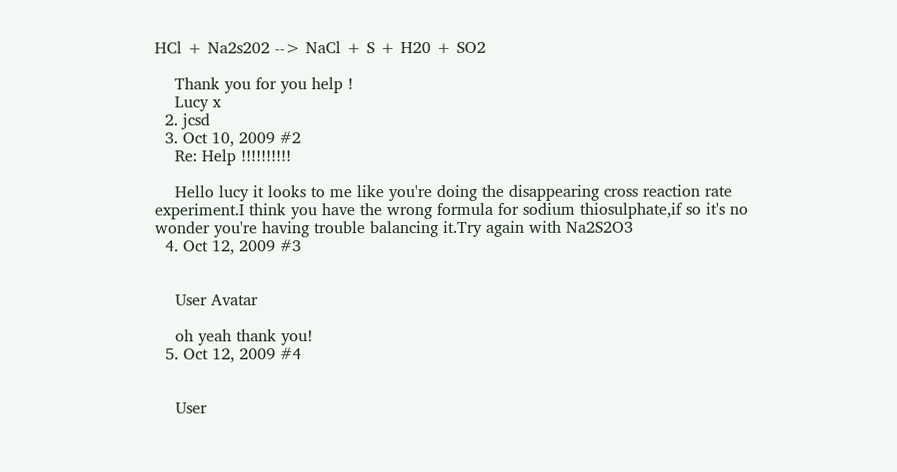HCl + Na2s202 --> NaCl + S + H20 + SO2

    Thank you for you help !
    Lucy x
  2. jcsd
  3. Oct 10, 2009 #2
    Re: Help !!!!!!!!!!

    Hello lucy it looks to me like you're doing the disappearing cross reaction rate experiment.I think you have the wrong formula for sodium thiosulphate,if so it's no wonder you're having trouble balancing it.Try again with Na2S2O3
  4. Oct 12, 2009 #3


    User Avatar

    oh yeah thank you!
  5. Oct 12, 2009 #4


    User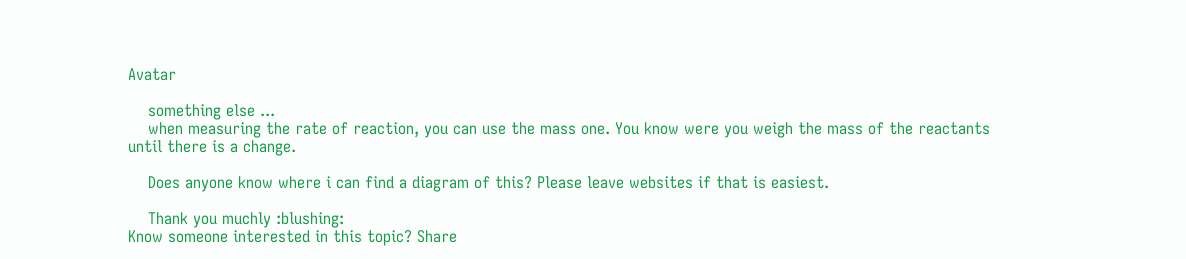Avatar

    something else ...
    when measuring the rate of reaction, you can use the mass one. You know were you weigh the mass of the reactants until there is a change.

    Does anyone know where i can find a diagram of this? Please leave websites if that is easiest.

    Thank you muchly :blushing:
Know someone interested in this topic? Share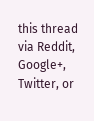this thread via Reddit, Google+, Twitter, or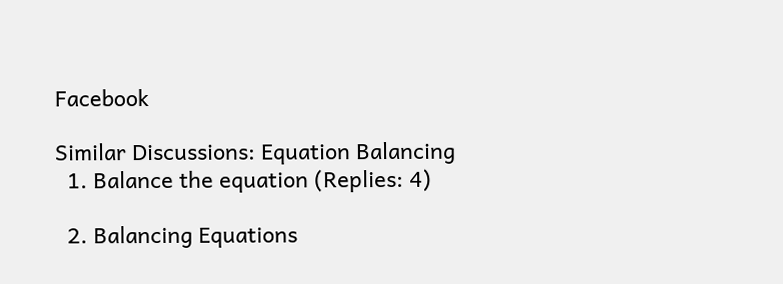Facebook

Similar Discussions: Equation Balancing
  1. Balance the equation (Replies: 4)

  2. Balancing Equations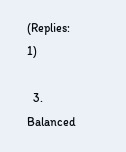(Replies: 1)

  3. Balanced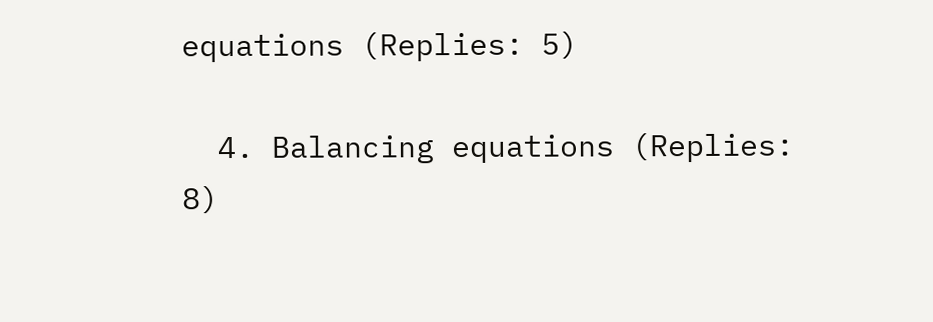equations (Replies: 5)

  4. Balancing equations (Replies: 8)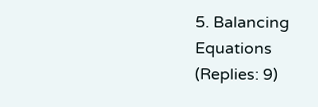5. Balancing Equations (Replies: 9)